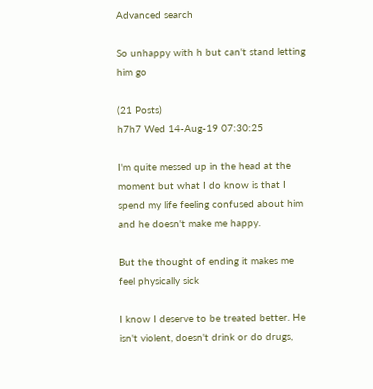Advanced search

So unhappy with h but can't stand letting him go

(21 Posts)
h7h7 Wed 14-Aug-19 07:30:25

I'm quite messed up in the head at the moment but what I do know is that I spend my life feeling confused about him and he doesn't make me happy.

But the thought of ending it makes me feel physically sick

I know I deserve to be treated better. He isn't violent, doesn't drink or do drugs,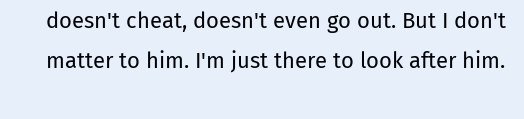doesn't cheat, doesn't even go out. But I don't matter to him. I'm just there to look after him.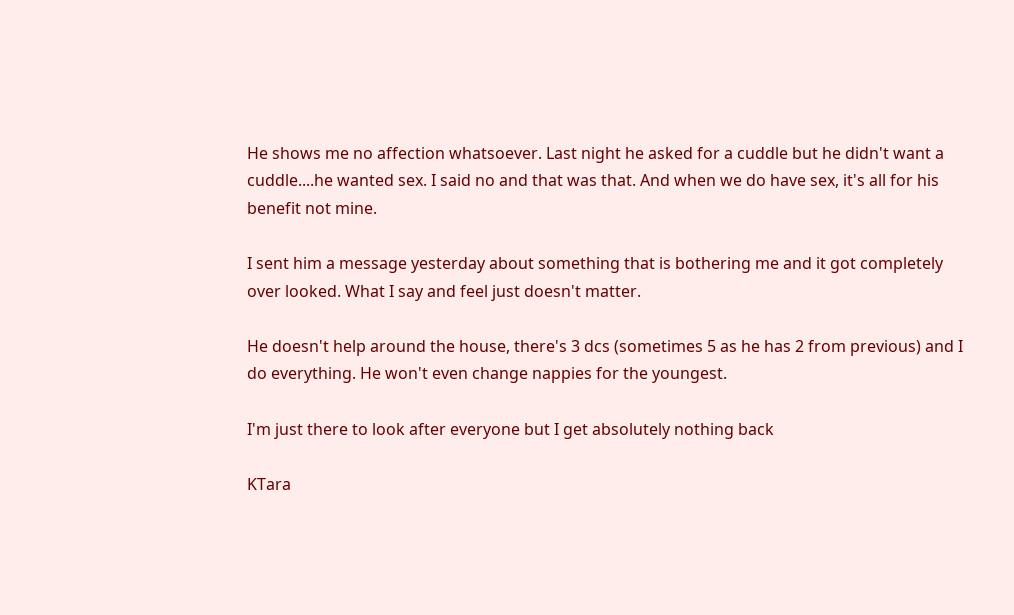He shows me no affection whatsoever. Last night he asked for a cuddle but he didn't want a cuddle....he wanted sex. I said no and that was that. And when we do have sex, it's all for his benefit not mine.

I sent him a message yesterday about something that is bothering me and it got completely over looked. What I say and feel just doesn't matter.

He doesn't help around the house, there's 3 dcs (sometimes 5 as he has 2 from previous) and I do everything. He won't even change nappies for the youngest.

I'm just there to look after everyone but I get absolutely nothing back

KTara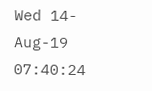Wed 14-Aug-19 07:40:24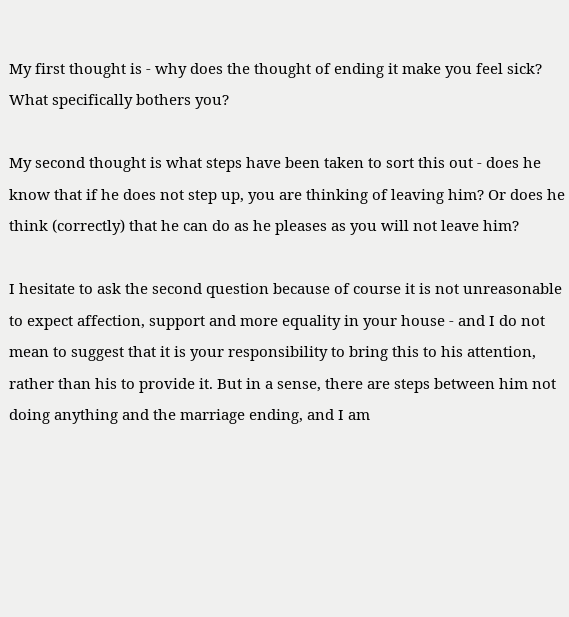My first thought is - why does the thought of ending it make you feel sick? What specifically bothers you?

My second thought is what steps have been taken to sort this out - does he know that if he does not step up, you are thinking of leaving him? Or does he think (correctly) that he can do as he pleases as you will not leave him?

I hesitate to ask the second question because of course it is not unreasonable to expect affection, support and more equality in your house - and I do not mean to suggest that it is your responsibility to bring this to his attention, rather than his to provide it. But in a sense, there are steps between him not doing anything and the marriage ending, and I am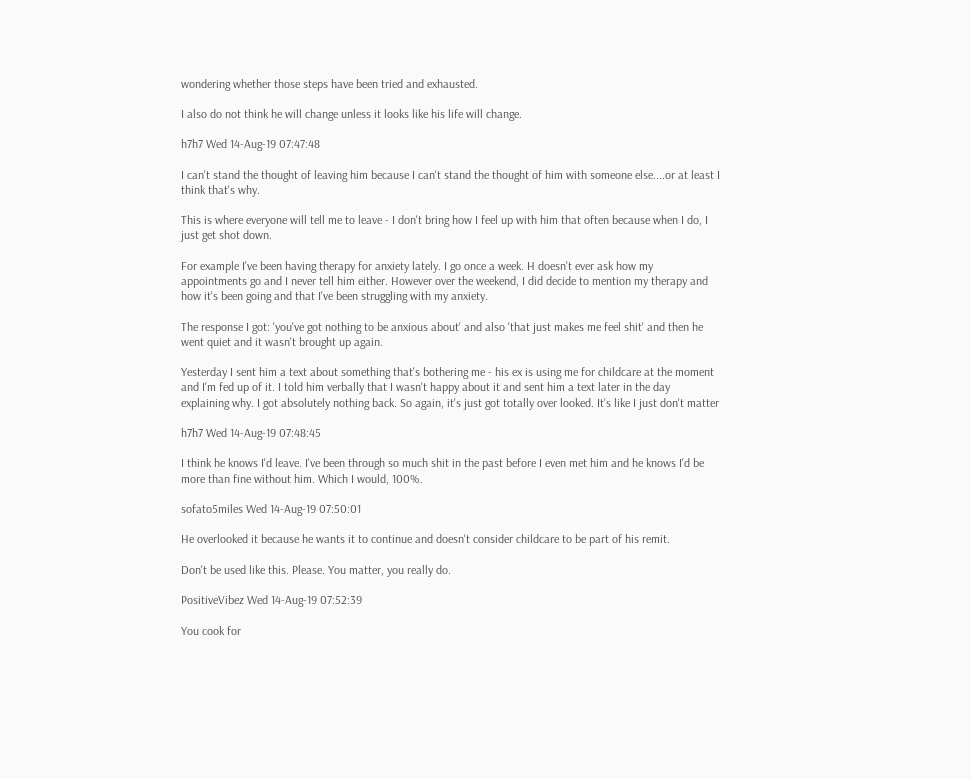wondering whether those steps have been tried and exhausted.

I also do not think he will change unless it looks like his life will change.

h7h7 Wed 14-Aug-19 07:47:48

I can't stand the thought of leaving him because I can't stand the thought of him with someone else....or at least I think that's why.

This is where everyone will tell me to leave - I don't bring how I feel up with him that often because when I do, I just get shot down.

For example I've been having therapy for anxiety lately. I go once a week. H doesn't ever ask how my appointments go and I never tell him either. However over the weekend, I did decide to mention my therapy and how it's been going and that I've been struggling with my anxiety.

The response I got: 'you've got nothing to be anxious about' and also 'that just makes me feel shit' and then he went quiet and it wasn't brought up again.

Yesterday I sent him a text about something that's bothering me - his ex is using me for childcare at the moment and I'm fed up of it. I told him verbally that I wasn't happy about it and sent him a text later in the day explaining why. I got absolutely nothing back. So again, it's just got totally over looked. It's like I just don't matter

h7h7 Wed 14-Aug-19 07:48:45

I think he knows I'd leave. I've been through so much shit in the past before I even met him and he knows I'd be more than fine without him. Which I would, 100%.

sofato5miles Wed 14-Aug-19 07:50:01

He overlooked it because he wants it to continue and doesn't consider childcare to be part of his remit.

Don't be used like this. Please. You matter, you really do.

PositiveVibez Wed 14-Aug-19 07:52:39

You cook for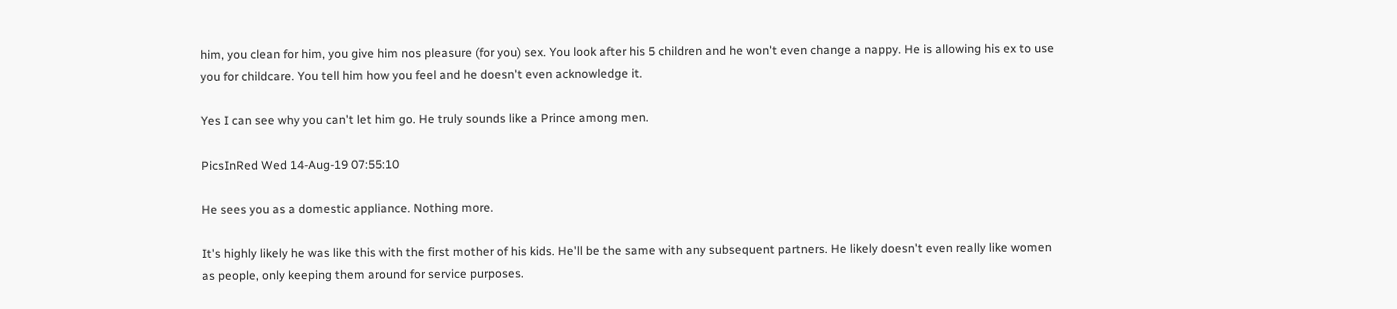him, you clean for him, you give him nos pleasure (for you) sex. You look after his 5 children and he won't even change a nappy. He is allowing his ex to use you for childcare. You tell him how you feel and he doesn't even acknowledge it.

Yes I can see why you can't let him go. He truly sounds like a Prince among men.

PicsInRed Wed 14-Aug-19 07:55:10

He sees you as a domestic appliance. Nothing more.

It's highly likely he was like this with the first mother of his kids. He'll be the same with any subsequent partners. He likely doesn't even really like women as people, only keeping them around for service purposes.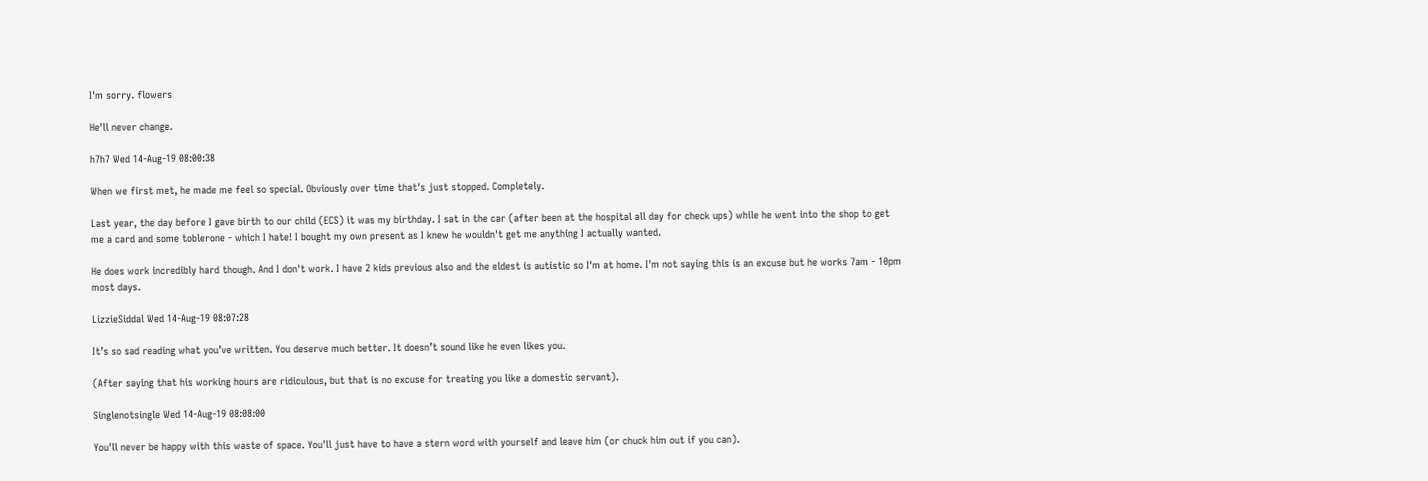I'm sorry. flowers

He'll never change.

h7h7 Wed 14-Aug-19 08:00:38

When we first met, he made me feel so special. Obviously over time that's just stopped. Completely.

Last year, the day before I gave birth to our child (ECS) it was my birthday. I sat in the car (after been at the hospital all day for check ups) while he went into the shop to get me a card and some toblerone - which I hate! I bought my own present as I knew he wouldn't get me anything I actually wanted.

He does work incredibly hard though. And I don't work. I have 2 kids previous also and the eldest is autistic so I'm at home. I'm not saying this is an excuse but he works 7am - 10pm most days.

LizzieSiddal Wed 14-Aug-19 08:07:28

It’s so sad reading what you’ve written. You deserve much better. It doesn’t sound like he even likes you.

(After saying that his working hours are ridiculous, but that is no excuse for treating you like a domestic servant).

Singlenotsingle Wed 14-Aug-19 08:08:00

You'll never be happy with this waste of space. You'll just have to have a stern word with yourself and leave him (or chuck him out if you can).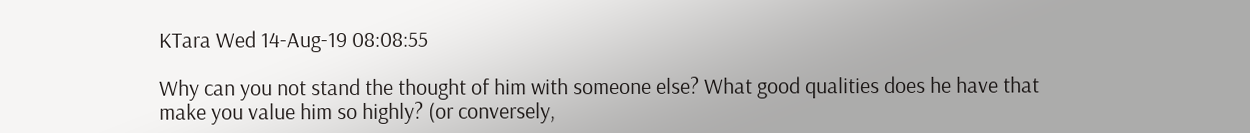KTara Wed 14-Aug-19 08:08:55

Why can you not stand the thought of him with someone else? What good qualities does he have that make you value him so highly? (or conversely,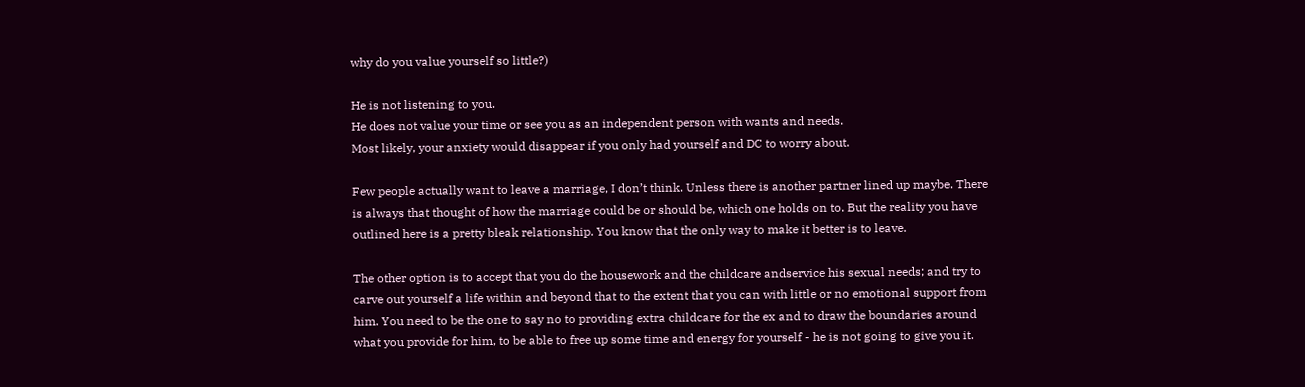why do you value yourself so little?)

He is not listening to you.
He does not value your time or see you as an independent person with wants and needs.
Most likely, your anxiety would disappear if you only had yourself and DC to worry about.

Few people actually want to leave a marriage, I don’t think. Unless there is another partner lined up maybe. There is always that thought of how the marriage could be or should be, which one holds on to. But the reality you have outlined here is a pretty bleak relationship. You know that the only way to make it better is to leave.

The other option is to accept that you do the housework and the childcare andservice his sexual needs; and try to carve out yourself a life within and beyond that to the extent that you can with little or no emotional support from him. You need to be the one to say no to providing extra childcare for the ex and to draw the boundaries around what you provide for him, to be able to free up some time and energy for yourself - he is not going to give you it.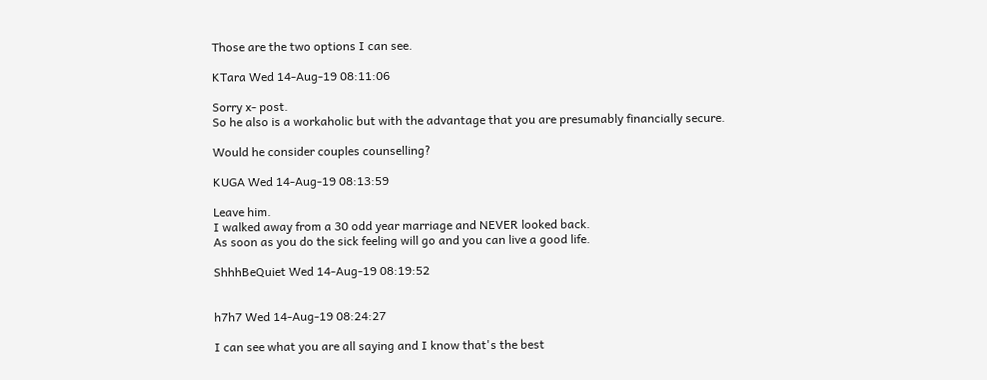Those are the two options I can see.

KTara Wed 14-Aug-19 08:11:06

Sorry x- post.
So he also is a workaholic but with the advantage that you are presumably financially secure.

Would he consider couples counselling?

KUGA Wed 14-Aug-19 08:13:59

Leave him.
I walked away from a 30 odd year marriage and NEVER looked back.
As soon as you do the sick feeling will go and you can live a good life.

ShhhBeQuiet Wed 14-Aug-19 08:19:52


h7h7 Wed 14-Aug-19 08:24:27

I can see what you are all saying and I know that's the best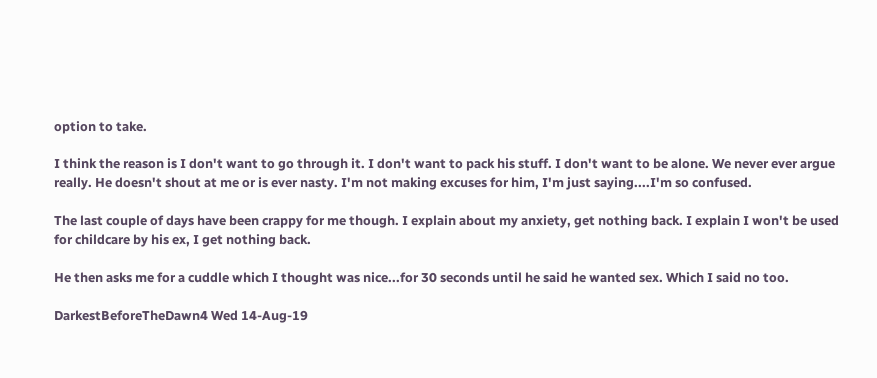option to take.

I think the reason is I don't want to go through it. I don't want to pack his stuff. I don't want to be alone. We never ever argue really. He doesn't shout at me or is ever nasty. I'm not making excuses for him, I'm just saying....I'm so confused.

The last couple of days have been crappy for me though. I explain about my anxiety, get nothing back. I explain I won't be used for childcare by his ex, I get nothing back.

He then asks me for a cuddle which I thought was nice...for 30 seconds until he said he wanted sex. Which I said no too.

DarkestBeforeTheDawn4 Wed 14-Aug-19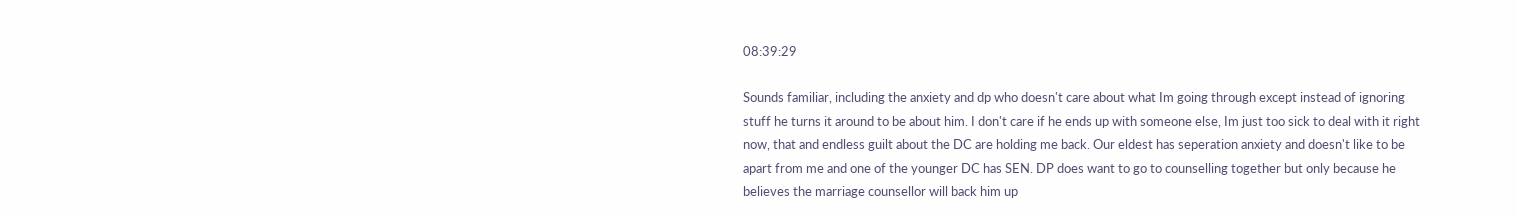08:39:29

Sounds familiar, including the anxiety and dp who doesn't care about what Im going through except instead of ignoring stuff he turns it around to be about him. I don't care if he ends up with someone else, Im just too sick to deal with it right now, that and endless guilt about the DC are holding me back. Our eldest has seperation anxiety and doesn't like to be apart from me and one of the younger DC has SEN. DP does want to go to counselling together but only because he believes the marriage counsellor will back him up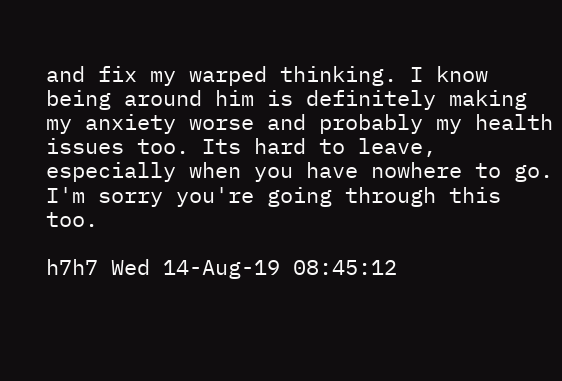and fix my warped thinking. I know being around him is definitely making my anxiety worse and probably my health issues too. Its hard to leave, especially when you have nowhere to go. I'm sorry you're going through this too.

h7h7 Wed 14-Aug-19 08:45:12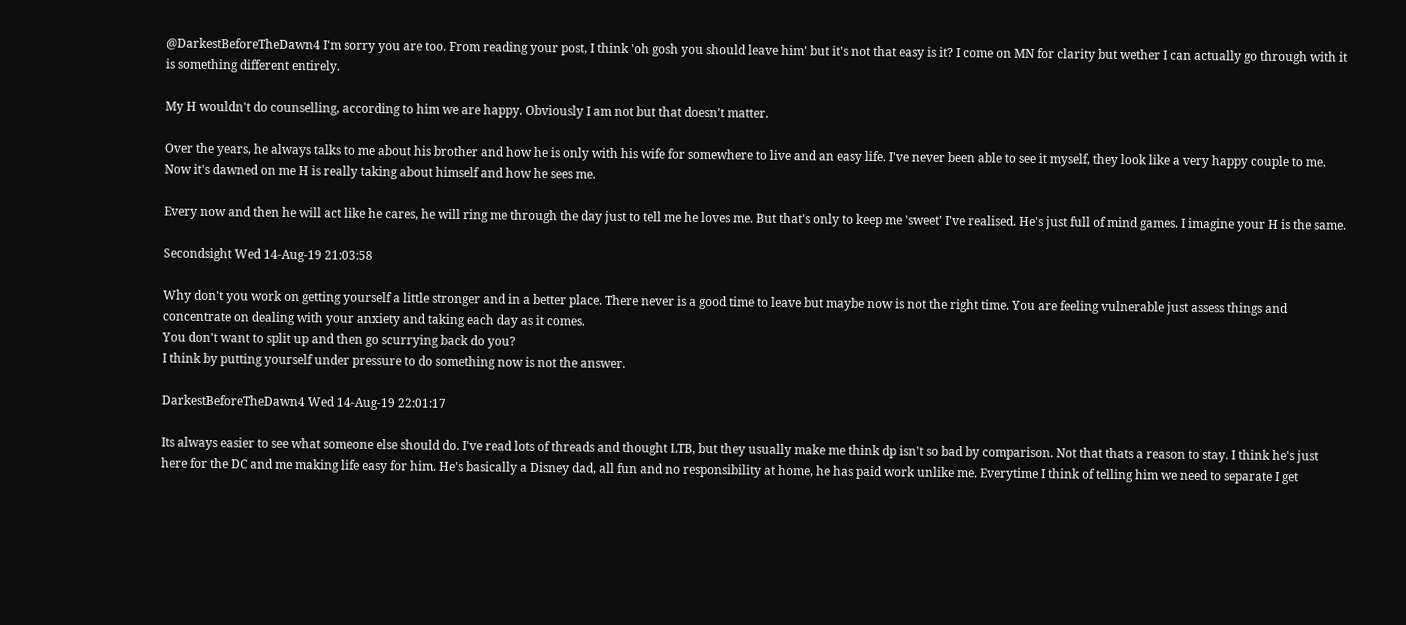@DarkestBeforeTheDawn4 I'm sorry you are too. From reading your post, I think 'oh gosh you should leave him' but it's not that easy is it? I come on MN for clarity but wether I can actually go through with it is something different entirely.

My H wouldn't do counselling, according to him we are happy. Obviously I am not but that doesn't matter.

Over the years, he always talks to me about his brother and how he is only with his wife for somewhere to live and an easy life. I've never been able to see it myself, they look like a very happy couple to me. Now it's dawned on me H is really taking about himself and how he sees me.

Every now and then he will act like he cares, he will ring me through the day just to tell me he loves me. But that's only to keep me 'sweet' I've realised. He's just full of mind games. I imagine your H is the same.

Secondsight Wed 14-Aug-19 21:03:58

Why don't you work on getting yourself a little stronger and in a better place. There never is a good time to leave but maybe now is not the right time. You are feeling vulnerable just assess things and concentrate on dealing with your anxiety and taking each day as it comes.
You don't want to split up and then go scurrying back do you?
I think by putting yourself under pressure to do something now is not the answer.

DarkestBeforeTheDawn4 Wed 14-Aug-19 22:01:17

Its always easier to see what someone else should do. I've read lots of threads and thought LTB, but they usually make me think dp isn't so bad by comparison. Not that thats a reason to stay. I think he's just here for the DC and me making life easy for him. He's basically a Disney dad, all fun and no responsibility at home, he has paid work unlike me. Everytime I think of telling him we need to separate I get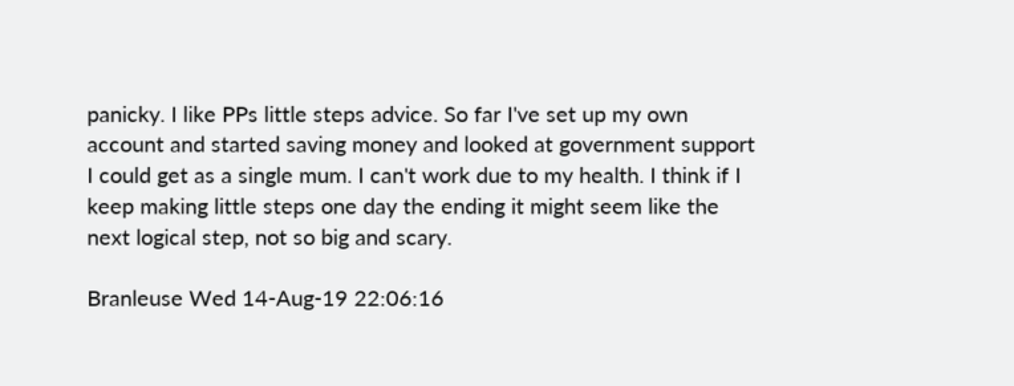panicky. I like PPs little steps advice. So far I've set up my own account and started saving money and looked at government support I could get as a single mum. I can't work due to my health. I think if I keep making little steps one day the ending it might seem like the next logical step, not so big and scary.

Branleuse Wed 14-Aug-19 22:06:16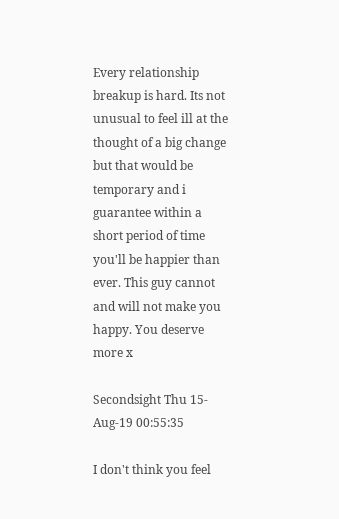Every relationship breakup is hard. Its not unusual to feel ill at the thought of a big change but that would be temporary and i guarantee within a short period of time you'll be happier than ever. This guy cannot and will not make you happy. You deserve more x

Secondsight Thu 15-Aug-19 00:55:35

I don't think you feel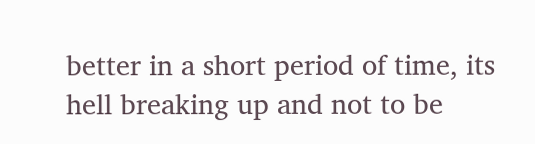better in a short period of time, its hell breaking up and not to be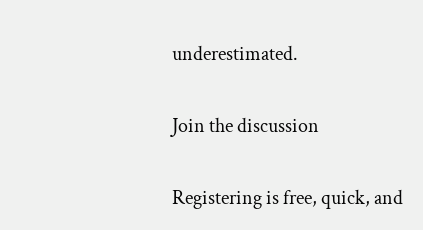underestimated.

Join the discussion

Registering is free, quick, and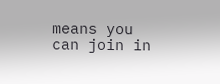means you can join in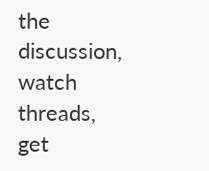the discussion, watch threads, get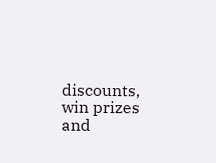discounts, win prizes and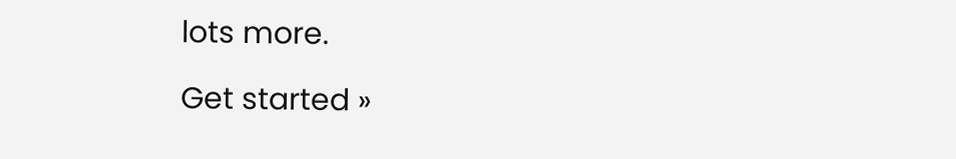lots more.

Get started »